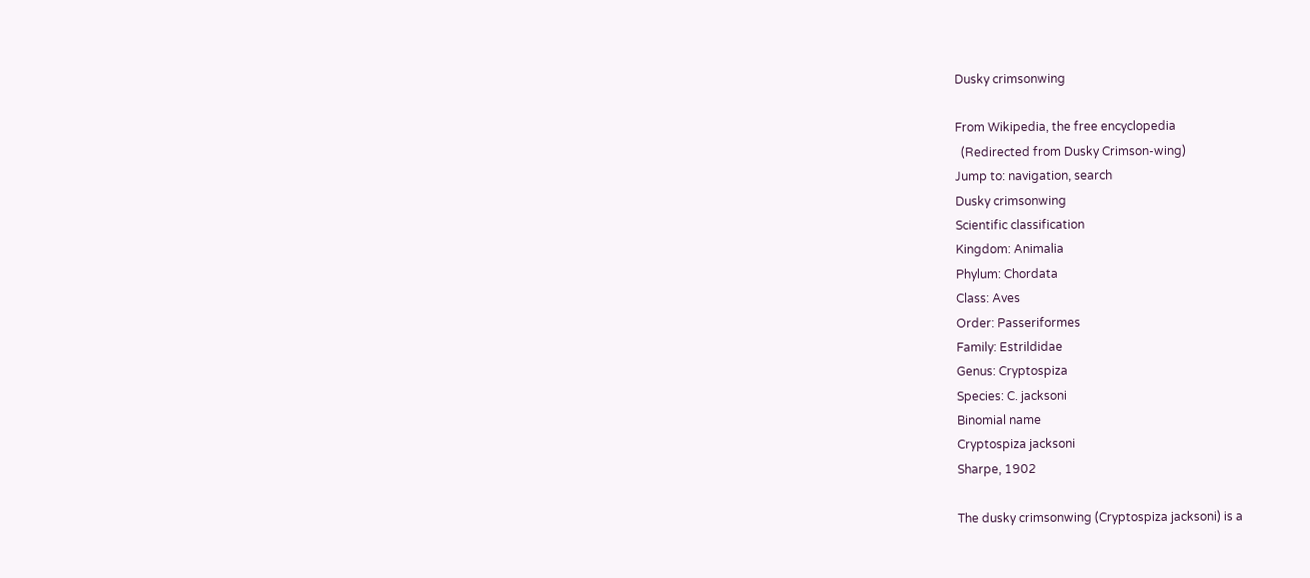Dusky crimsonwing

From Wikipedia, the free encyclopedia
  (Redirected from Dusky Crimson-wing)
Jump to: navigation, search
Dusky crimsonwing
Scientific classification
Kingdom: Animalia
Phylum: Chordata
Class: Aves
Order: Passeriformes
Family: Estrildidae
Genus: Cryptospiza
Species: C. jacksoni
Binomial name
Cryptospiza jacksoni
Sharpe, 1902

The dusky crimsonwing (Cryptospiza jacksoni) is a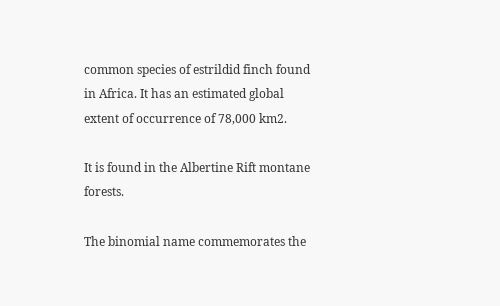common species of estrildid finch found in Africa. It has an estimated global extent of occurrence of 78,000 km2.

It is found in the Albertine Rift montane forests.

The binomial name commemorates the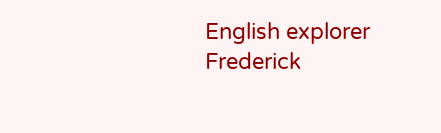English explorer Frederick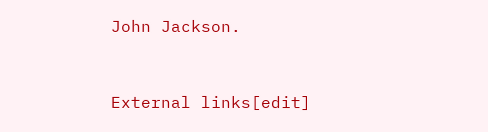John Jackson.


External links[edit]